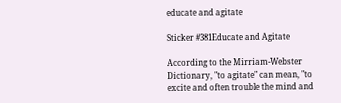educate and agitate

Sticker #381Educate and Agitate

According to the Mirriam-Webster Dictionary, "to agitate" can mean, "to excite and often trouble the mind and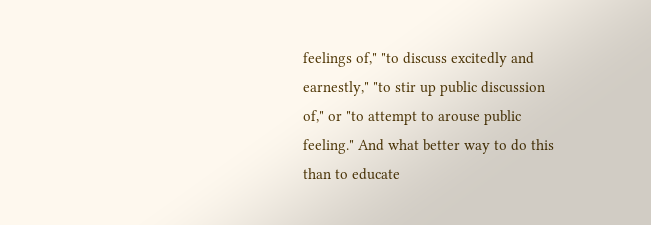feelings of," "to discuss excitedly and earnestly," "to stir up public discussion of," or "to attempt to arouse public feeling." And what better way to do this than to educate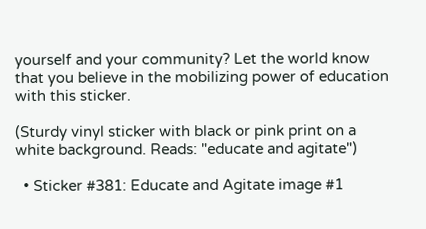yourself and your community? Let the world know that you believe in the mobilizing power of education with this sticker.

(Sturdy vinyl sticker with black or pink print on a white background. Reads: "educate and agitate")

  • Sticker #381: Educate and Agitate image #1